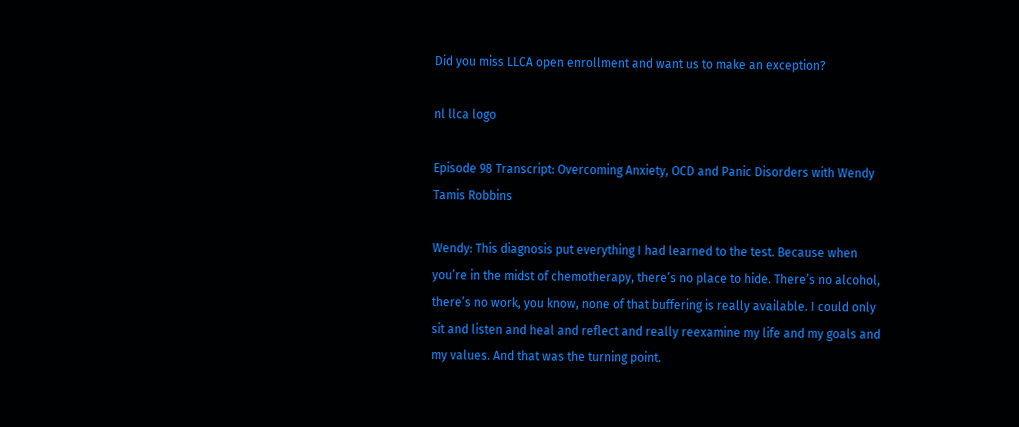Did you miss LLCA open enrollment and want us to make an exception?

nl llca logo

Episode 98 Transcript: Overcoming Anxiety, OCD and Panic Disorders with Wendy Tamis Robbins

Wendy: This diagnosis put everything I had learned to the test. Because when you’re in the midst of chemotherapy, there’s no place to hide. There’s no alcohol, there’s no work, you know, none of that buffering is really available. I could only sit and listen and heal and reflect and really reexamine my life and my goals and my values. And that was the turning point.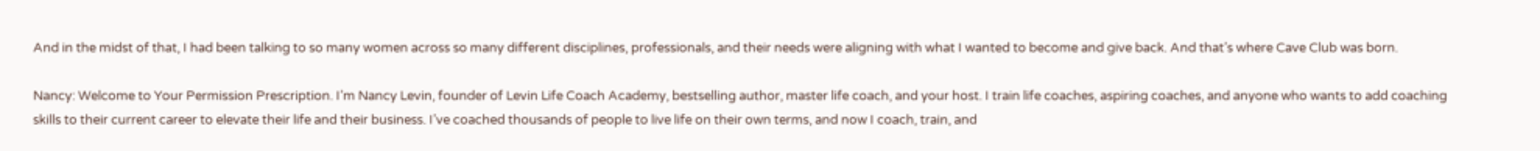And in the midst of that, I had been talking to so many women across so many different disciplines, professionals, and their needs were aligning with what I wanted to become and give back. And that’s where Cave Club was born.

Nancy: Welcome to Your Permission Prescription. I’m Nancy Levin, founder of Levin Life Coach Academy, bestselling author, master life coach, and your host. I train life coaches, aspiring coaches, and anyone who wants to add coaching skills to their current career to elevate their life and their business. I’ve coached thousands of people to live life on their own terms, and now I coach, train, and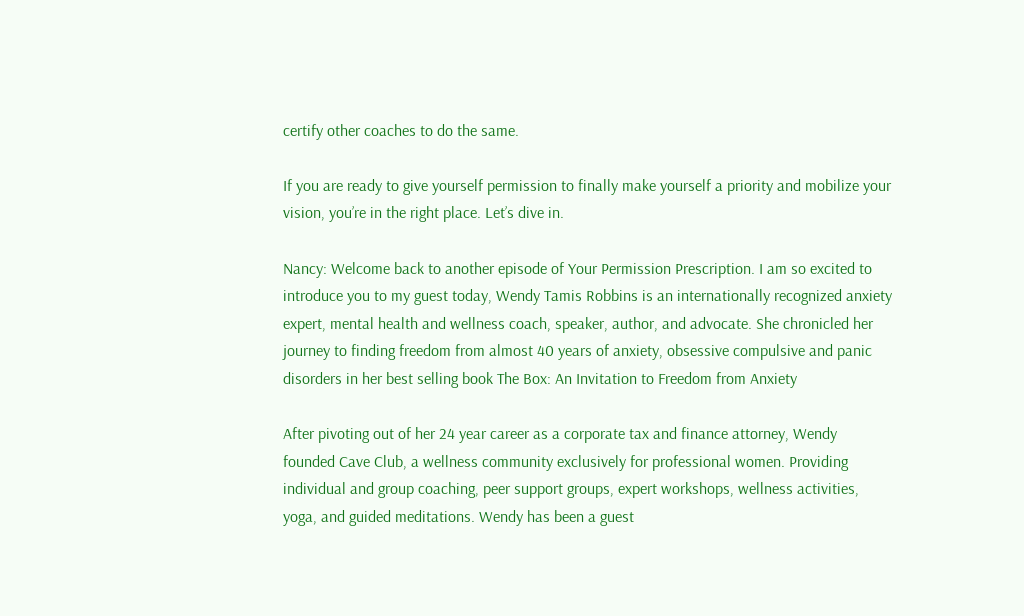certify other coaches to do the same.

If you are ready to give yourself permission to finally make yourself a priority and mobilize your vision, you’re in the right place. Let’s dive in.

Nancy: Welcome back to another episode of Your Permission Prescription. I am so excited to introduce you to my guest today, Wendy Tamis Robbins is an internationally recognized anxiety expert, mental health and wellness coach, speaker, author, and advocate. She chronicled her journey to finding freedom from almost 40 years of anxiety, obsessive compulsive and panic disorders in her best selling book The Box: An Invitation to Freedom from Anxiety

After pivoting out of her 24 year career as a corporate tax and finance attorney, Wendy founded Cave Club, a wellness community exclusively for professional women. Providing individual and group coaching, peer support groups, expert workshops, wellness activities, yoga, and guided meditations. Wendy has been a guest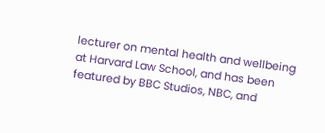lecturer on mental health and wellbeing at Harvard Law School, and has been featured by BBC Studios, NBC, and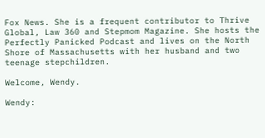Fox News. She is a frequent contributor to Thrive Global, Law 360 and Stepmom Magazine. She hosts the Perfectly Panicked Podcast and lives on the North Shore of Massachusetts with her husband and two teenage stepchildren.

Welcome, Wendy.

Wendy: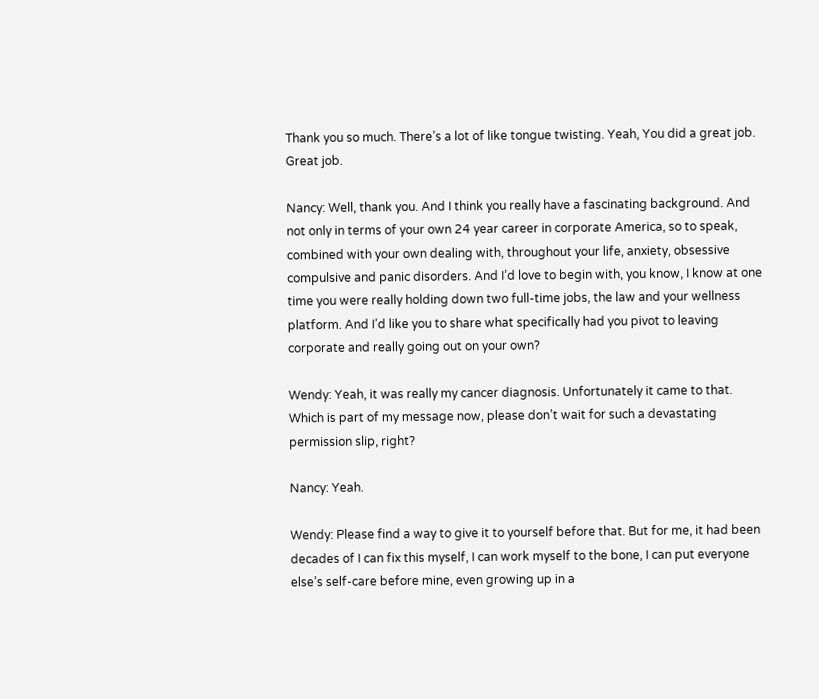Thank you so much. There’s a lot of like tongue twisting. Yeah, You did a great job. Great job.

Nancy: Well, thank you. And I think you really have a fascinating background. And not only in terms of your own 24 year career in corporate America, so to speak, combined with your own dealing with, throughout your life, anxiety, obsessive compulsive and panic disorders. And I’d love to begin with, you know, I know at one time you were really holding down two full-time jobs, the law and your wellness platform. And I’d like you to share what specifically had you pivot to leaving corporate and really going out on your own?

Wendy: Yeah, it was really my cancer diagnosis. Unfortunately it came to that. Which is part of my message now, please don’t wait for such a devastating permission slip, right?

Nancy: Yeah.

Wendy: Please find a way to give it to yourself before that. But for me, it had been decades of I can fix this myself, I can work myself to the bone, I can put everyone else’s self-care before mine, even growing up in a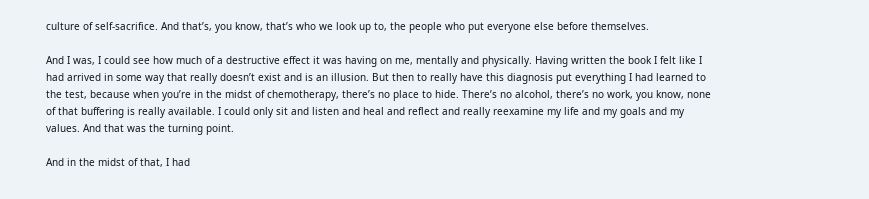culture of self-sacrifice. And that’s, you know, that’s who we look up to, the people who put everyone else before themselves.

And I was, I could see how much of a destructive effect it was having on me, mentally and physically. Having written the book I felt like I had arrived in some way that really doesn’t exist and is an illusion. But then to really have this diagnosis put everything I had learned to the test, because when you’re in the midst of chemotherapy, there’s no place to hide. There’s no alcohol, there’s no work, you know, none of that buffering is really available. I could only sit and listen and heal and reflect and really reexamine my life and my goals and my values. And that was the turning point.

And in the midst of that, I had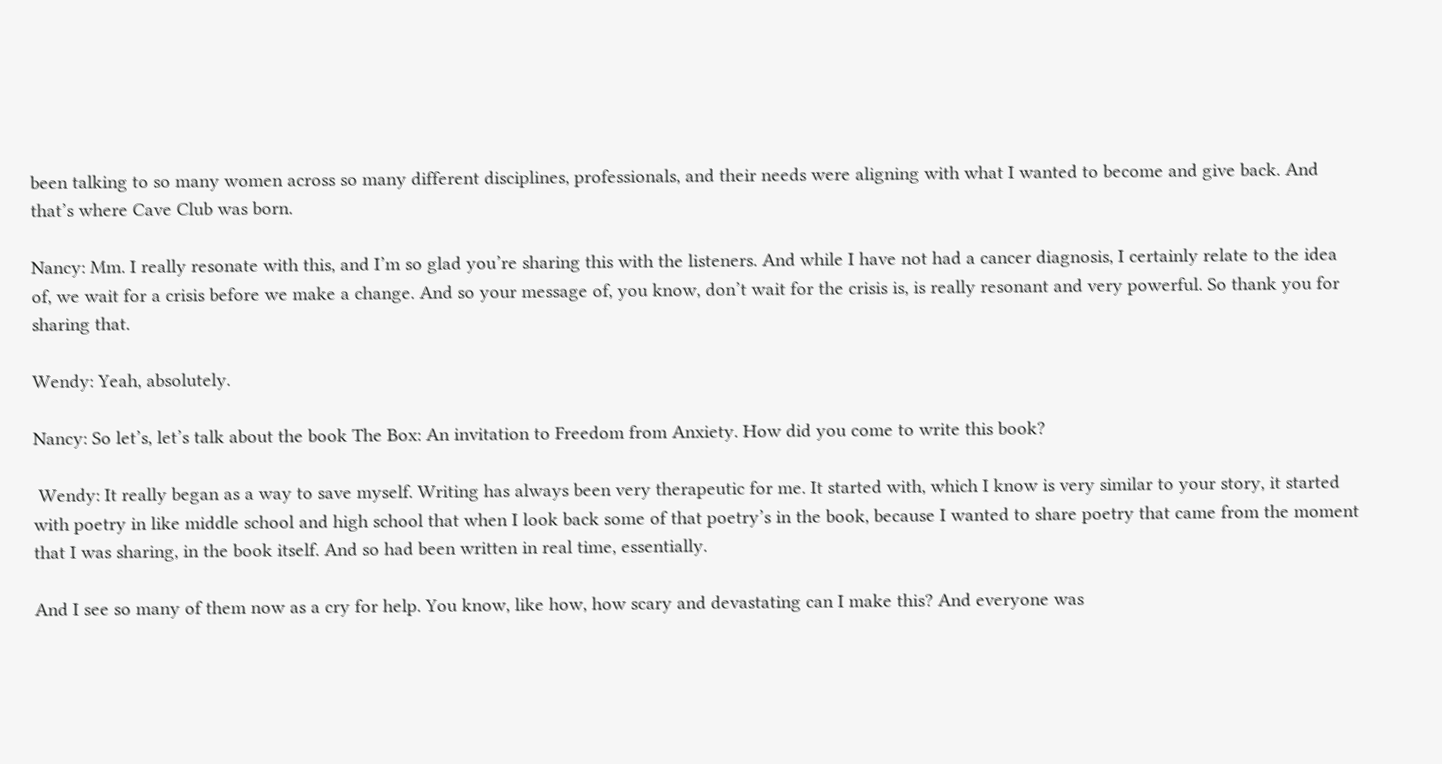been talking to so many women across so many different disciplines, professionals, and their needs were aligning with what I wanted to become and give back. And that’s where Cave Club was born.

Nancy: Mm. I really resonate with this, and I’m so glad you’re sharing this with the listeners. And while I have not had a cancer diagnosis, I certainly relate to the idea of, we wait for a crisis before we make a change. And so your message of, you know, don’t wait for the crisis is, is really resonant and very powerful. So thank you for sharing that.

Wendy: Yeah, absolutely.

Nancy: So let’s, let’s talk about the book The Box: An invitation to Freedom from Anxiety. How did you come to write this book?

 Wendy: It really began as a way to save myself. Writing has always been very therapeutic for me. It started with, which I know is very similar to your story, it started with poetry in like middle school and high school that when I look back some of that poetry’s in the book, because I wanted to share poetry that came from the moment that I was sharing, in the book itself. And so had been written in real time, essentially.

And I see so many of them now as a cry for help. You know, like how, how scary and devastating can I make this? And everyone was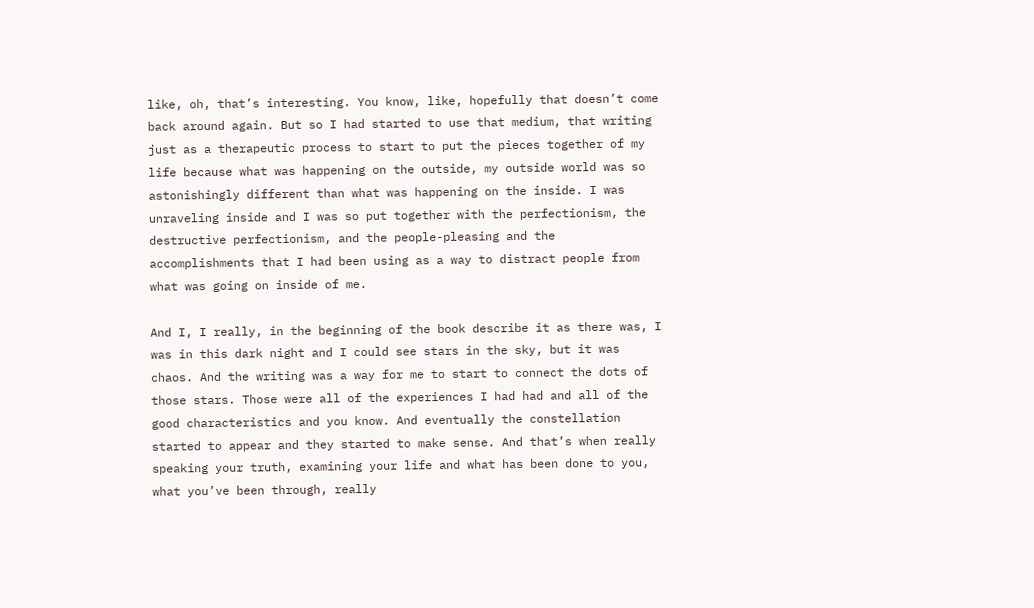like, oh, that’s interesting. You know, like, hopefully that doesn’t come back around again. But so I had started to use that medium, that writing just as a therapeutic process to start to put the pieces together of my life because what was happening on the outside, my outside world was so astonishingly different than what was happening on the inside. I was unraveling inside and I was so put together with the perfectionism, the destructive perfectionism, and the people-pleasing and the accomplishments that I had been using as a way to distract people from what was going on inside of me.

And I, I really, in the beginning of the book describe it as there was, I was in this dark night and I could see stars in the sky, but it was chaos. And the writing was a way for me to start to connect the dots of those stars. Those were all of the experiences I had had and all of the good characteristics and you know. And eventually the constellation started to appear and they started to make sense. And that’s when really speaking your truth, examining your life and what has been done to you, what you’ve been through, really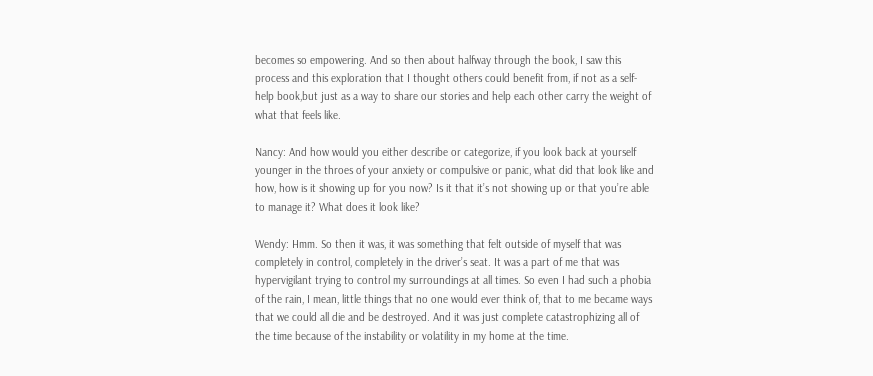becomes so empowering. And so then about halfway through the book, I saw this process and this exploration that I thought others could benefit from, if not as a self-help book,but just as a way to share our stories and help each other carry the weight of what that feels like.

Nancy: And how would you either describe or categorize, if you look back at yourself younger in the throes of your anxiety or compulsive or panic, what did that look like and how, how is it showing up for you now? Is it that it’s not showing up or that you’re able to manage it? What does it look like?

Wendy: Hmm. So then it was, it was something that felt outside of myself that was completely in control, completely in the driver’s seat. It was a part of me that was hypervigilant trying to control my surroundings at all times. So even I had such a phobia of the rain, I mean, little things that no one would ever think of, that to me became ways that we could all die and be destroyed. And it was just complete catastrophizing all of the time because of the instability or volatility in my home at the time.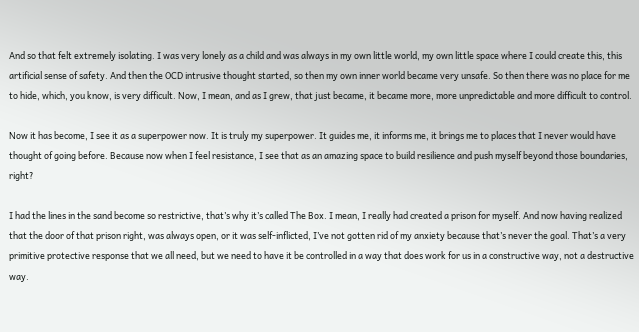And so that felt extremely isolating. I was very lonely as a child and was always in my own little world, my own little space where I could create this, this artificial sense of safety. And then the OCD intrusive thought started, so then my own inner world became very unsafe. So then there was no place for me to hide, which, you know, is very difficult. Now, I mean, and as I grew, that just became, it became more, more unpredictable and more difficult to control.

Now it has become, I see it as a superpower now. It is truly my superpower. It guides me, it informs me, it brings me to places that I never would have thought of going before. Because now when I feel resistance, I see that as an amazing space to build resilience and push myself beyond those boundaries, right?

I had the lines in the sand become so restrictive, that’s why it’s called The Box. I mean, I really had created a prison for myself. And now having realized that the door of that prison right, was always open, or it was self-inflicted, I’ve not gotten rid of my anxiety because that’s never the goal. That’s a very primitive protective response that we all need, but we need to have it be controlled in a way that does work for us in a constructive way, not a destructive way.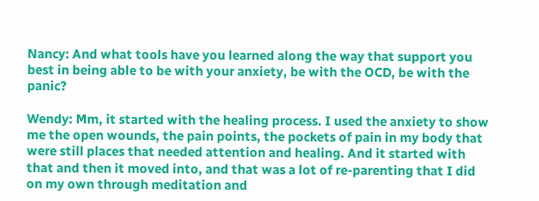Nancy: And what tools have you learned along the way that support you best in being able to be with your anxiety, be with the OCD, be with the panic?

Wendy: Mm, it started with the healing process. I used the anxiety to show me the open wounds, the pain points, the pockets of pain in my body that were still places that needed attention and healing. And it started with that and then it moved into, and that was a lot of re-parenting that I did on my own through meditation and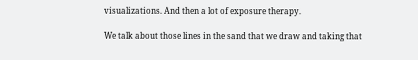visualizations. And then a lot of exposure therapy.

We talk about those lines in the sand that we draw and taking that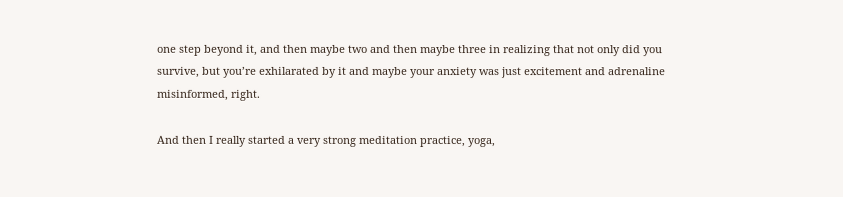one step beyond it, and then maybe two and then maybe three in realizing that not only did you survive, but you’re exhilarated by it and maybe your anxiety was just excitement and adrenaline misinformed, right.

And then I really started a very strong meditation practice, yoga,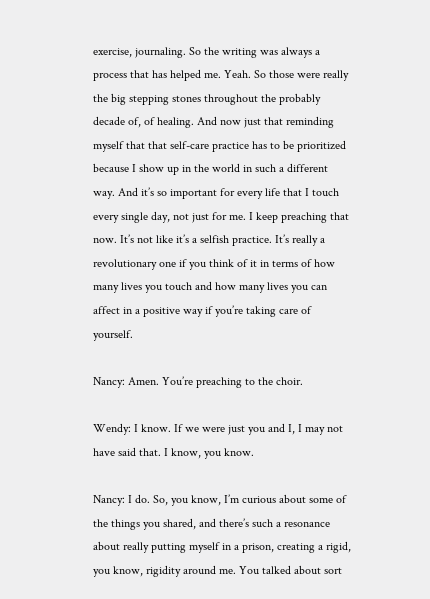exercise, journaling. So the writing was always a process that has helped me. Yeah. So those were really the big stepping stones throughout the probably decade of, of healing. And now just that reminding myself that that self-care practice has to be prioritized because I show up in the world in such a different way. And it’s so important for every life that I touch every single day, not just for me. I keep preaching that now. It’s not like it’s a selfish practice. It’s really a revolutionary one if you think of it in terms of how many lives you touch and how many lives you can affect in a positive way if you’re taking care of yourself.

Nancy: Amen. You’re preaching to the choir.

Wendy: I know. If we were just you and I, I may not have said that. I know, you know.

Nancy: I do. So, you know, I’m curious about some of the things you shared, and there’s such a resonance about really putting myself in a prison, creating a rigid, you know, rigidity around me. You talked about sort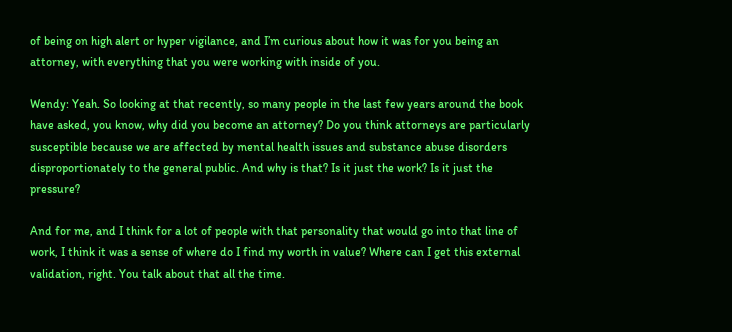of being on high alert or hyper vigilance, and I’m curious about how it was for you being an attorney, with everything that you were working with inside of you.

Wendy: Yeah. So looking at that recently, so many people in the last few years around the book have asked, you know, why did you become an attorney? Do you think attorneys are particularly susceptible because we are affected by mental health issues and substance abuse disorders disproportionately to the general public. And why is that? Is it just the work? Is it just the pressure?

And for me, and I think for a lot of people with that personality that would go into that line of work, I think it was a sense of where do I find my worth in value? Where can I get this external validation, right. You talk about that all the time.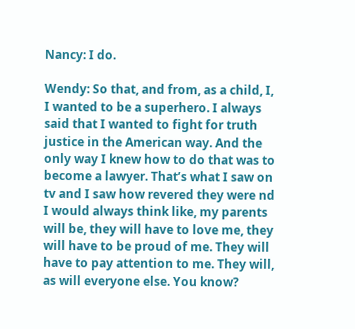Nancy: I do.

Wendy: So that, and from, as a child, I, I wanted to be a superhero. I always said that I wanted to fight for truth justice in the American way. And the only way I knew how to do that was to become a lawyer. That’s what I saw on tv and I saw how revered they were nd I would always think like, my parents will be, they will have to love me, they will have to be proud of me. They will have to pay attention to me. They will, as will everyone else. You know?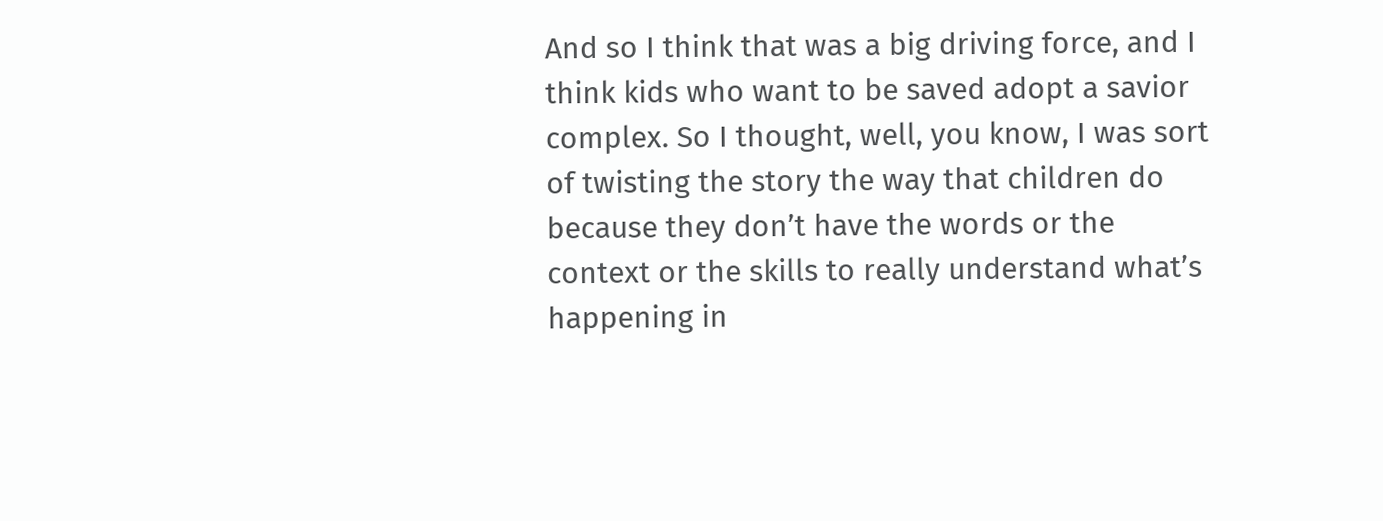And so I think that was a big driving force, and I think kids who want to be saved adopt a savior complex. So I thought, well, you know, I was sort of twisting the story the way that children do because they don’t have the words or the context or the skills to really understand what’s happening in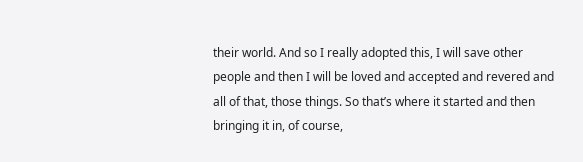their world. And so I really adopted this, I will save other people and then I will be loved and accepted and revered and all of that, those things. So that’s where it started and then bringing it in, of course,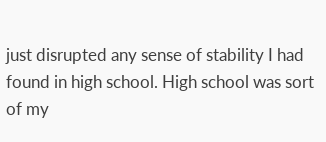just disrupted any sense of stability I had found in high school. High school was sort of my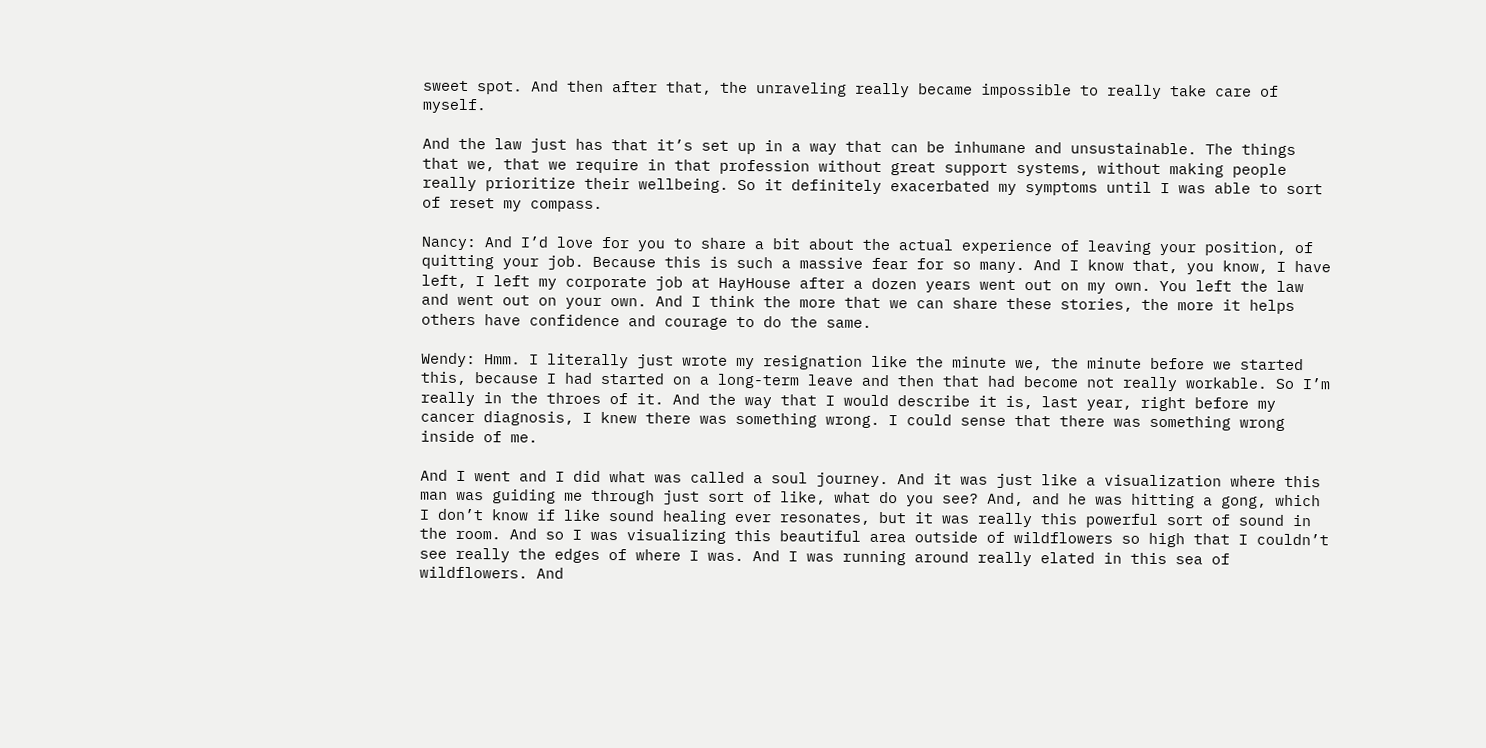sweet spot. And then after that, the unraveling really became impossible to really take care of myself.

And the law just has that it’s set up in a way that can be inhumane and unsustainable. The things that we, that we require in that profession without great support systems, without making people really prioritize their wellbeing. So it definitely exacerbated my symptoms until I was able to sort of reset my compass.

Nancy: And I’d love for you to share a bit about the actual experience of leaving your position, of quitting your job. Because this is such a massive fear for so many. And I know that, you know, I have left, I left my corporate job at HayHouse after a dozen years went out on my own. You left the law and went out on your own. And I think the more that we can share these stories, the more it helps others have confidence and courage to do the same.

Wendy: Hmm. I literally just wrote my resignation like the minute we, the minute before we started this, because I had started on a long-term leave and then that had become not really workable. So I’m really in the throes of it. And the way that I would describe it is, last year, right before my cancer diagnosis, I knew there was something wrong. I could sense that there was something wrong inside of me.

And I went and I did what was called a soul journey. And it was just like a visualization where this man was guiding me through just sort of like, what do you see? And, and he was hitting a gong, which I don’t know if like sound healing ever resonates, but it was really this powerful sort of sound in the room. And so I was visualizing this beautiful area outside of wildflowers so high that I couldn’t see really the edges of where I was. And I was running around really elated in this sea of wildflowers. And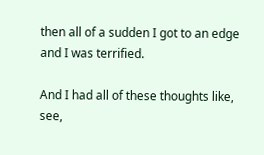then all of a sudden I got to an edge and I was terrified.

And I had all of these thoughts like, see,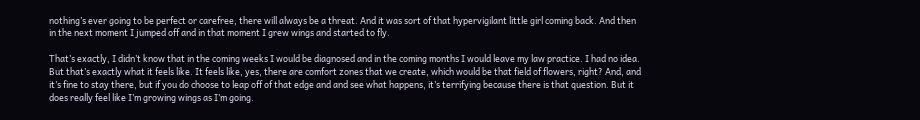nothing’s ever going to be perfect or carefree, there will always be a threat. And it was sort of that hypervigilant little girl coming back. And then in the next moment I jumped off and in that moment I grew wings and started to fly.

That’s exactly, I didn’t know that in the coming weeks I would be diagnosed and in the coming months I would leave my law practice. I had no idea. But that’s exactly what it feels like. It feels like, yes, there are comfort zones that we create, which would be that field of flowers, right? And, and it’s fine to stay there, but if you do choose to leap off of that edge and and see what happens, it’s terrifying because there is that question. But it does really feel like I’m growing wings as I’m going.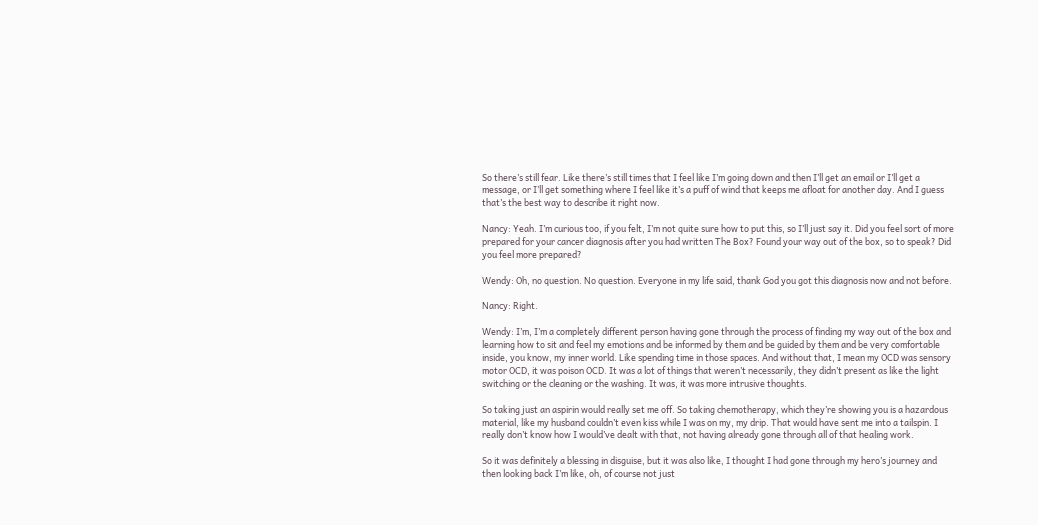So there’s still fear. Like there’s still times that I feel like I’m going down and then I’ll get an email or I’ll get a message, or I’ll get something where I feel like it’s a puff of wind that keeps me afloat for another day. And I guess that’s the best way to describe it right now.

Nancy: Yeah. I’m curious too, if you felt, I’m not quite sure how to put this, so I’ll just say it. Did you feel sort of more prepared for your cancer diagnosis after you had written The Box? Found your way out of the box, so to speak? Did you feel more prepared?

Wendy: Oh, no question. No question. Everyone in my life said, thank God you got this diagnosis now and not before.

Nancy: Right.

Wendy: I’m, I’m a completely different person having gone through the process of finding my way out of the box and learning how to sit and feel my emotions and be informed by them and be guided by them and be very comfortable inside, you know, my inner world. Like spending time in those spaces. And without that, I mean my OCD was sensory motor OCD, it was poison OCD. It was a lot of things that weren’t necessarily, they didn’t present as like the light switching or the cleaning or the washing. It was, it was more intrusive thoughts.

So taking just an aspirin would really set me off. So taking chemotherapy, which they’re showing you is a hazardous material, like my husband couldn’t even kiss while I was on my, my drip. That would have sent me into a tailspin. I really don’t know how I would’ve dealt with that, not having already gone through all of that healing work.

So it was definitely a blessing in disguise, but it was also like, I thought I had gone through my hero’s journey and then looking back I’m like, oh, of course not just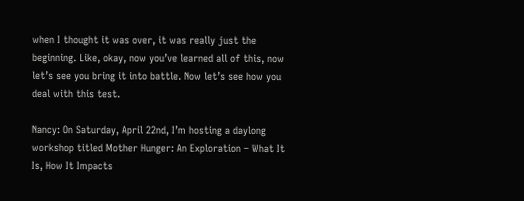when I thought it was over, it was really just the beginning. Like, okay, now you’ve learned all of this, now let’s see you bring it into battle. Now let’s see how you deal with this test.

Nancy: On Saturday, April 22nd, I’m hosting a daylong workshop titled Mother Hunger: An Exploration – What It Is, How It Impacts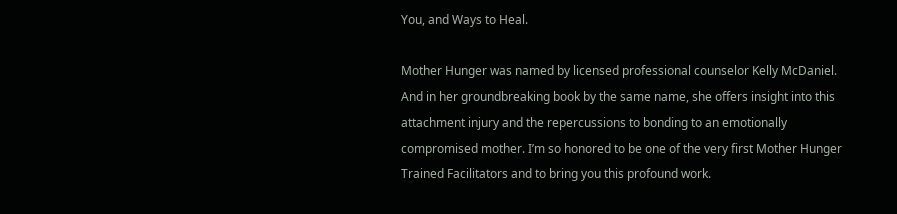You, and Ways to Heal.

Mother Hunger was named by licensed professional counselor Kelly McDaniel. And in her groundbreaking book by the same name, she offers insight into this attachment injury and the repercussions to bonding to an emotionally compromised mother. I’m so honored to be one of the very first Mother Hunger Trained Facilitators and to bring you this profound work.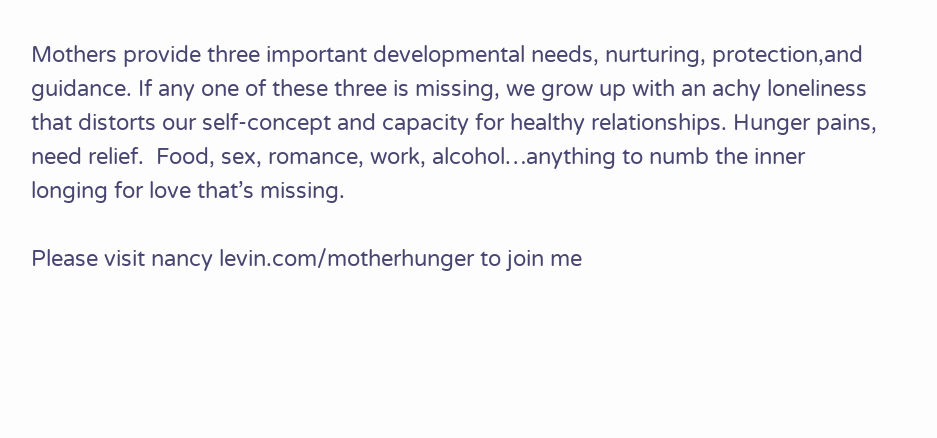Mothers provide three important developmental needs, nurturing, protection,and guidance. If any one of these three is missing, we grow up with an achy loneliness that distorts our self-concept and capacity for healthy relationships. Hunger pains, need relief.  Food, sex, romance, work, alcohol…anything to numb the inner longing for love that’s missing.

Please visit nancy levin.com/motherhunger to join me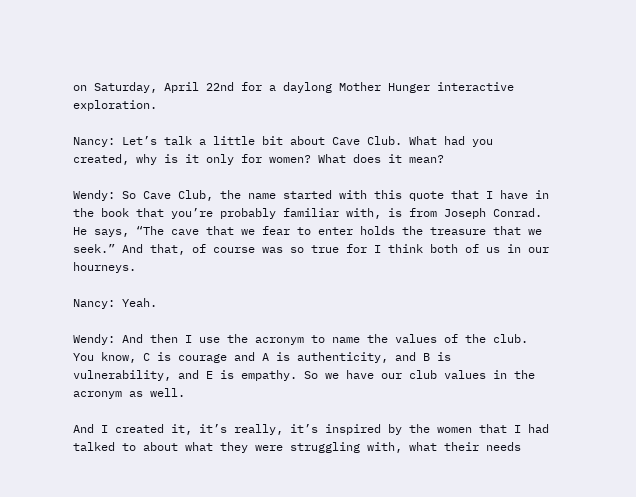on Saturday, April 22nd for a daylong Mother Hunger interactive exploration.

Nancy: Let’s talk a little bit about Cave Club. What had you created, why is it only for women? What does it mean?

Wendy: So Cave Club, the name started with this quote that I have in the book that you’re probably familiar with, is from Joseph Conrad. He says, “The cave that we fear to enter holds the treasure that we seek.” And that, of course was so true for I think both of us in our hourneys.

Nancy: Yeah.

Wendy: And then I use the acronym to name the values of the club. You know, C is courage and A is authenticity, and B is vulnerability, and E is empathy. So we have our club values in the acronym as well.

And I created it, it’s really, it’s inspired by the women that I had talked to about what they were struggling with, what their needs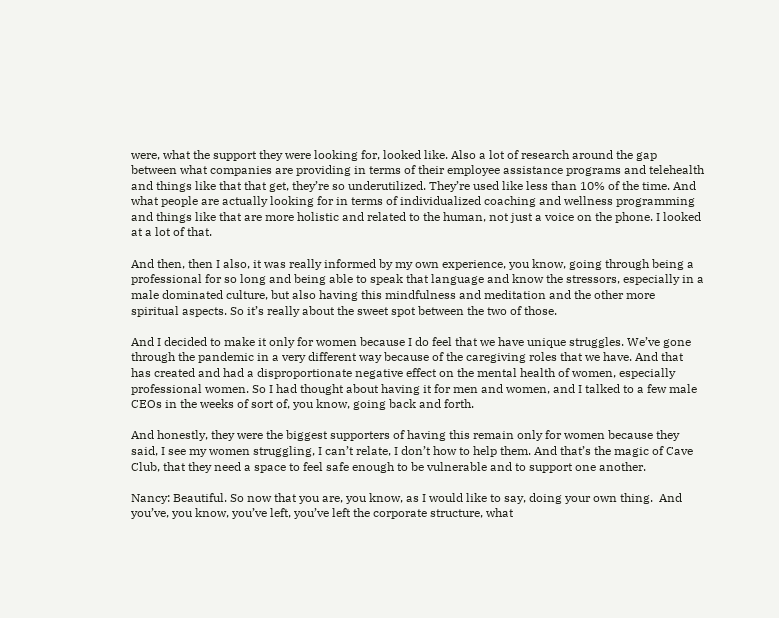were, what the support they were looking for, looked like. Also a lot of research around the gap between what companies are providing in terms of their employee assistance programs and telehealth and things like that that get, they’re so underutilized. They’re used like less than 10% of the time. And what people are actually looking for in terms of individualized coaching and wellness programming and things like that are more holistic and related to the human, not just a voice on the phone. I looked at a lot of that.

And then, then I also, it was really informed by my own experience, you know, going through being a professional for so long and being able to speak that language and know the stressors, especially in a male dominated culture, but also having this mindfulness and meditation and the other more spiritual aspects. So it’s really about the sweet spot between the two of those.

And I decided to make it only for women because I do feel that we have unique struggles. We’ve gone through the pandemic in a very different way because of the caregiving roles that we have. And that has created and had a disproportionate negative effect on the mental health of women, especially professional women. So I had thought about having it for men and women, and I talked to a few male CEOs in the weeks of sort of, you know, going back and forth.

And honestly, they were the biggest supporters of having this remain only for women because they said, I see my women struggling, I can’t relate, I don’t how to help them. And that’s the magic of Cave Club, that they need a space to feel safe enough to be vulnerable and to support one another.

Nancy: Beautiful. So now that you are, you know, as I would like to say, doing your own thing.  And you’ve, you know, you’ve left, you’ve left the corporate structure, what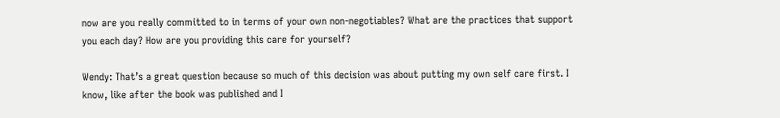now are you really committed to in terms of your own non-negotiables? What are the practices that support you each day? How are you providing this care for yourself?

Wendy: That’s a great question because so much of this decision was about putting my own self care first. I know, like after the book was published and I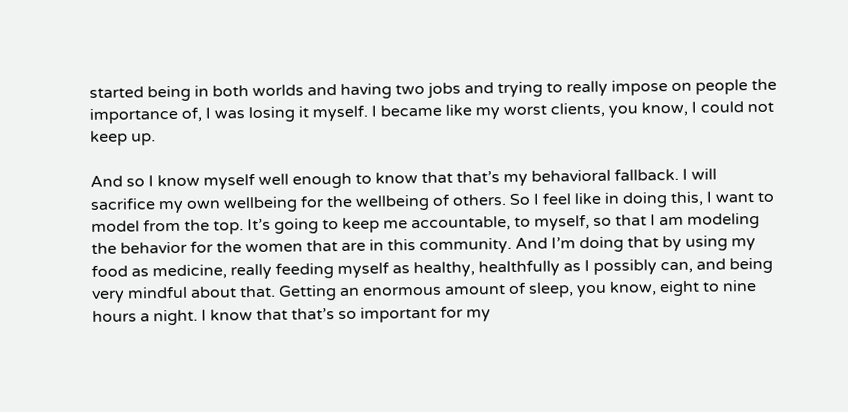started being in both worlds and having two jobs and trying to really impose on people the importance of, I was losing it myself. I became like my worst clients, you know, I could not keep up.

And so I know myself well enough to know that that’s my behavioral fallback. I will sacrifice my own wellbeing for the wellbeing of others. So I feel like in doing this, I want to model from the top. It’s going to keep me accountable, to myself, so that I am modeling the behavior for the women that are in this community. And I’m doing that by using my food as medicine, really feeding myself as healthy, healthfully as I possibly can, and being very mindful about that. Getting an enormous amount of sleep, you know, eight to nine hours a night. I know that that’s so important for my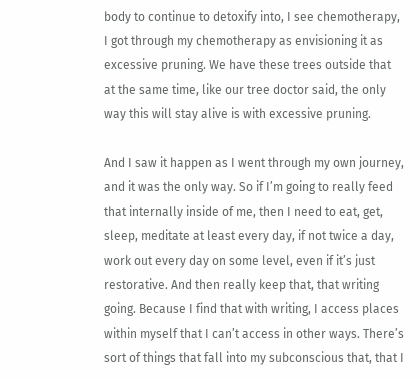body to continue to detoxify into, I see chemotherapy, I got through my chemotherapy as envisioning it as excessive pruning. We have these trees outside that at the same time, like our tree doctor said, the only way this will stay alive is with excessive pruning.

And I saw it happen as I went through my own journey, and it was the only way. So if I’m going to really feed that internally inside of me, then I need to eat, get, sleep, meditate at least every day, if not twice a day, work out every day on some level, even if it’s just restorative. And then really keep that, that writing going. Because I find that with writing, I access places within myself that I can’t access in other ways. There’s sort of things that fall into my subconscious that, that I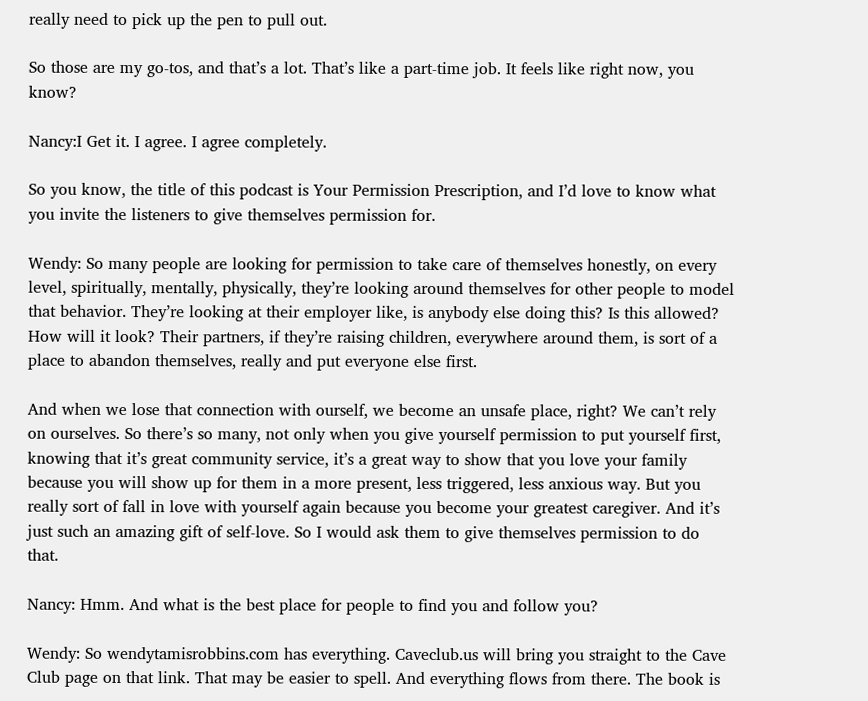really need to pick up the pen to pull out.

So those are my go-tos, and that’s a lot. That’s like a part-time job. It feels like right now, you know?

Nancy:I Get it. I agree. I agree completely.

So you know, the title of this podcast is Your Permission Prescription, and I’d love to know what you invite the listeners to give themselves permission for.

Wendy: So many people are looking for permission to take care of themselves honestly, on every level, spiritually, mentally, physically, they’re looking around themselves for other people to model that behavior. They’re looking at their employer like, is anybody else doing this? Is this allowed? How will it look? Their partners, if they’re raising children, everywhere around them, is sort of a place to abandon themselves, really and put everyone else first.

And when we lose that connection with ourself, we become an unsafe place, right? We can’t rely on ourselves. So there’s so many, not only when you give yourself permission to put yourself first, knowing that it’s great community service, it’s a great way to show that you love your family because you will show up for them in a more present, less triggered, less anxious way. But you really sort of fall in love with yourself again because you become your greatest caregiver. And it’s just such an amazing gift of self-love. So I would ask them to give themselves permission to do that.

Nancy: Hmm. And what is the best place for people to find you and follow you?

Wendy: So wendytamisrobbins.com has everything. Caveclub.us will bring you straight to the Cave Club page on that link. That may be easier to spell. And everything flows from there. The book is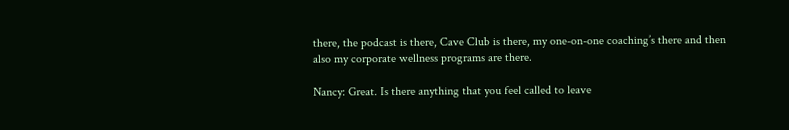there, the podcast is there, Cave Club is there, my one-on-one coaching’s there and then also my corporate wellness programs are there.

Nancy: Great. Is there anything that you feel called to leave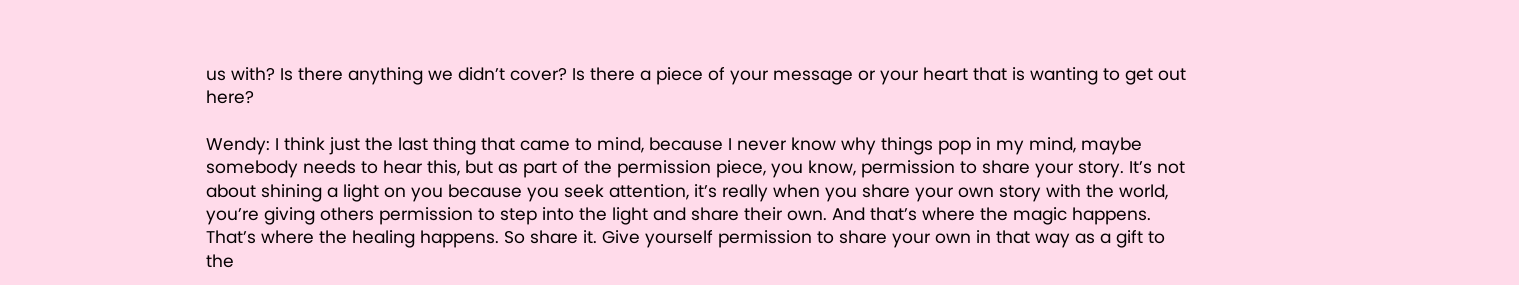us with? Is there anything we didn’t cover? Is there a piece of your message or your heart that is wanting to get out here?

Wendy: I think just the last thing that came to mind, because I never know why things pop in my mind, maybe somebody needs to hear this, but as part of the permission piece, you know, permission to share your story. It’s not about shining a light on you because you seek attention, it’s really when you share your own story with the world, you’re giving others permission to step into the light and share their own. And that’s where the magic happens. That’s where the healing happens. So share it. Give yourself permission to share your own in that way as a gift to the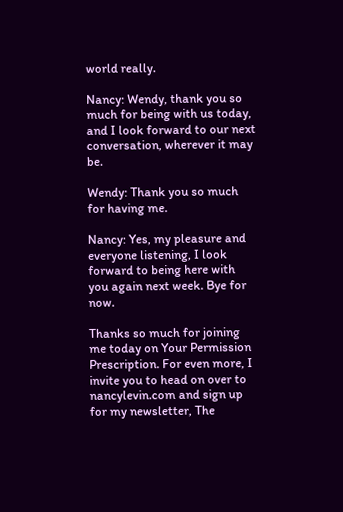world really.

Nancy: Wendy, thank you so much for being with us today, and I look forward to our next conversation, wherever it may be.

Wendy: Thank you so much for having me.

Nancy: Yes, my pleasure and everyone listening, I look forward to being here with you again next week. Bye for now.

Thanks so much for joining me today on Your Permission Prescription. For even more, I invite you to head on over to nancylevin.com and sign up for my newsletter, The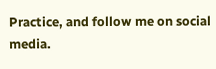Practice, and follow me on social media.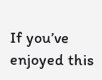If you’ve enjoyed this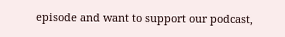episode and want to support our podcast,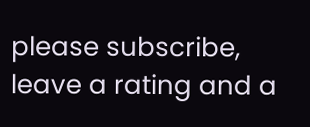please subscribe, leave a rating and a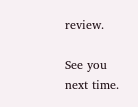review.

See you next time.